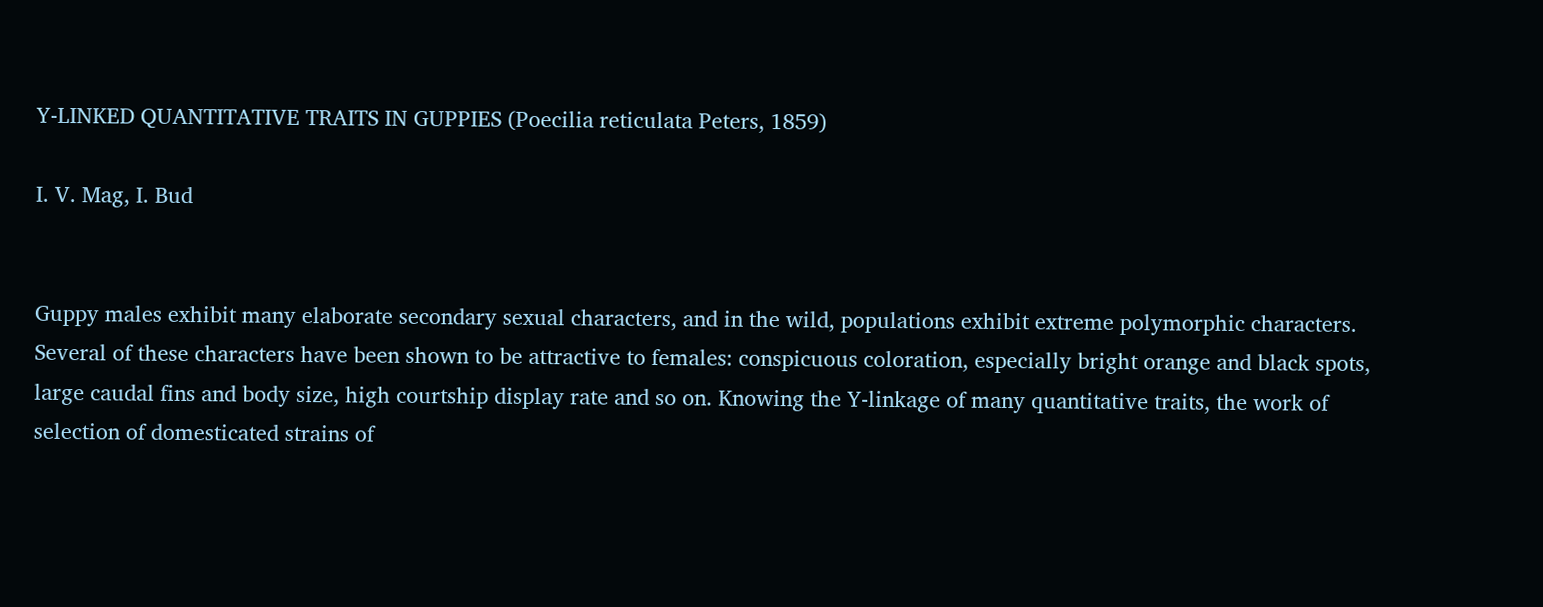Y-LINKED QUANTITATIVE TRAITS IN GUPPIES (Poecilia reticulata Peters, 1859)

I. V. Mag, I. Bud


Guppy males exhibit many elaborate secondary sexual characters, and in the wild, populations exhibit extreme polymorphic characters. Several of these characters have been shown to be attractive to females: conspicuous coloration, especially bright orange and black spots, large caudal fins and body size, high courtship display rate and so on. Knowing the Y-linkage of many quantitative traits, the work of selection of domesticated strains of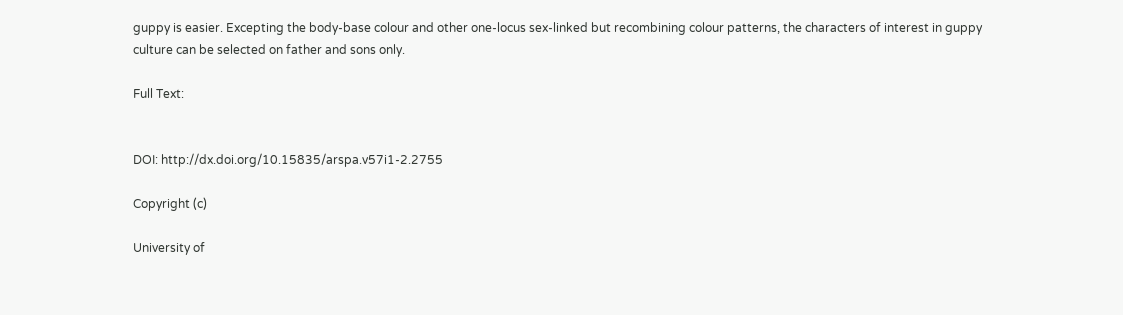guppy is easier. Excepting the body-base colour and other one-locus sex-linked but recombining colour patterns, the characters of interest in guppy culture can be selected on father and sons only.

Full Text:


DOI: http://dx.doi.org/10.15835/arspa.v57i1-2.2755

Copyright (c)

University of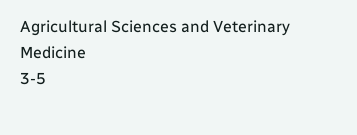Agricultural Sciences and Veterinary Medicine
3-5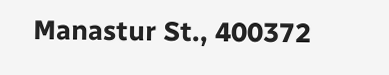Manastur St., 400372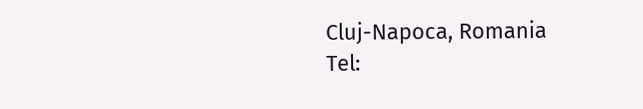Cluj-Napoca, Romania
Tel: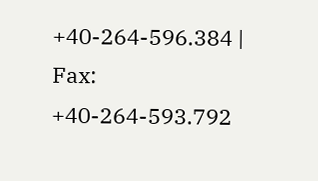+40-264-596.384 | Fax: +40-264-593.792